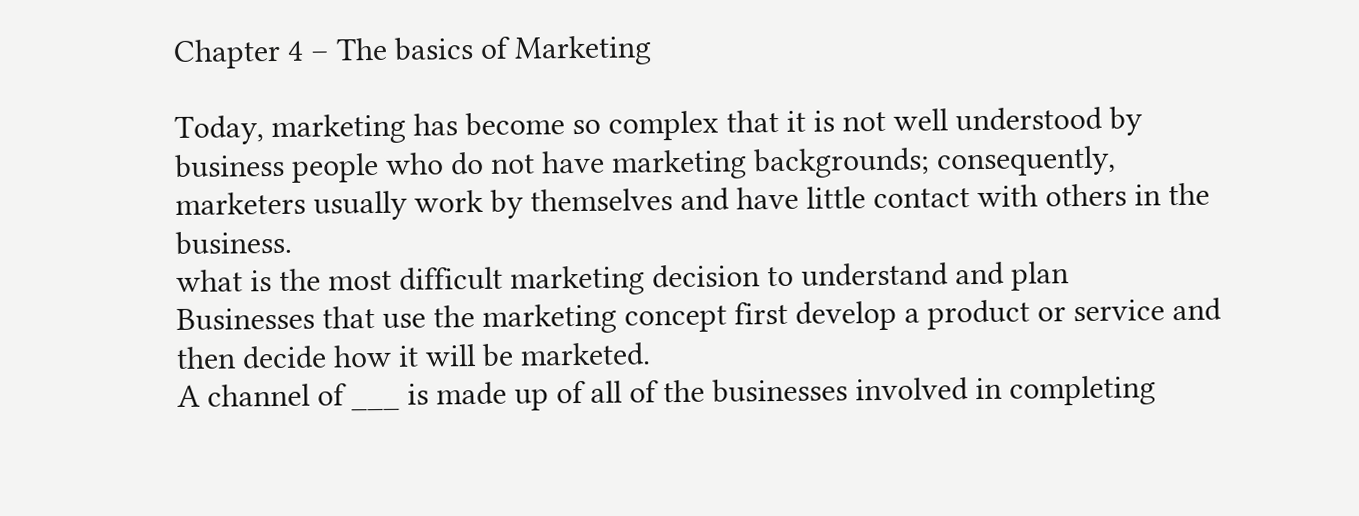Chapter 4 – The basics of Marketing

Today, marketing has become so complex that it is not well understood by business people who do not have marketing backgrounds; consequently, marketers usually work by themselves and have little contact with others in the business.
what is the most difficult marketing decision to understand and plan
Businesses that use the marketing concept first develop a product or service and then decide how it will be marketed.
A channel of ___ is made up of all of the businesses involved in completing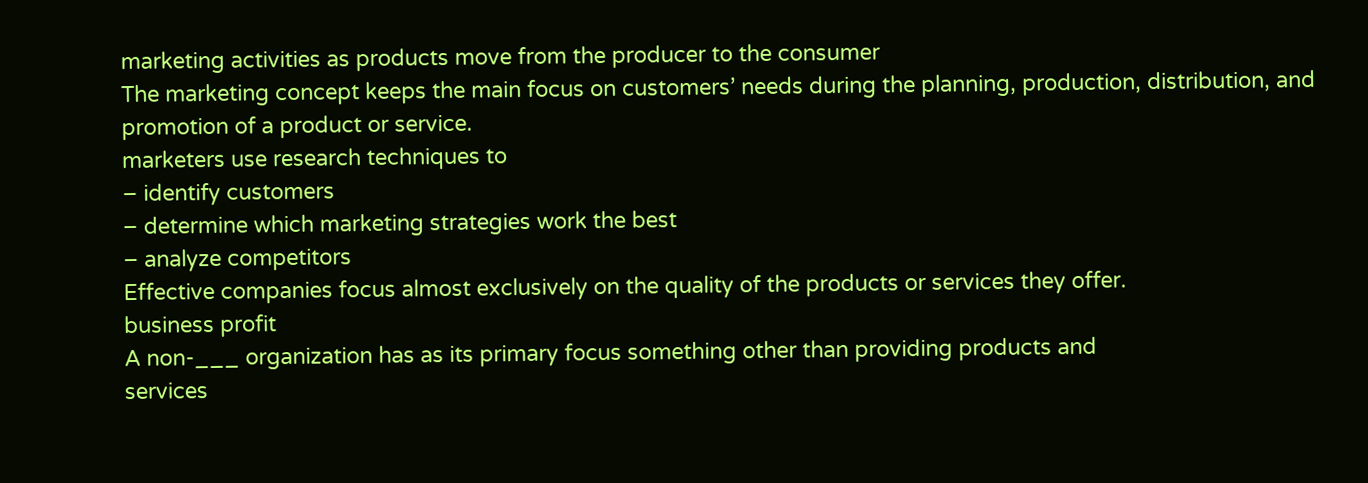marketing activities as products move from the producer to the consumer
The marketing concept keeps the main focus on customers’ needs during the planning, production, distribution, and promotion of a product or service.
marketers use research techniques to
– identify customers
– determine which marketing strategies work the best
– analyze competitors
Effective companies focus almost exclusively on the quality of the products or services they offer.
business profit
A non-___ organization has as its primary focus something other than providing products and
services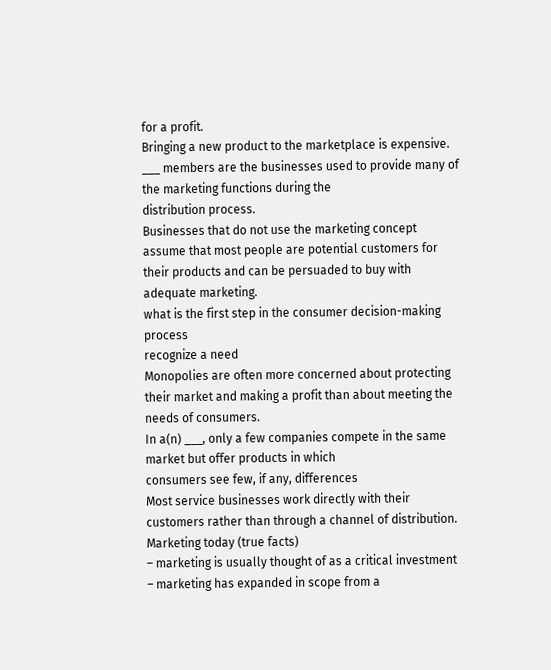for a profit.
Bringing a new product to the marketplace is expensive.
___ members are the businesses used to provide many of the marketing functions during the
distribution process.
Businesses that do not use the marketing concept assume that most people are potential customers for their products and can be persuaded to buy with adequate marketing.
what is the first step in the consumer decision-making process
recognize a need
Monopolies are often more concerned about protecting their market and making a profit than about meeting the needs of consumers.
In a(n) ___, only a few companies compete in the same market but offer products in which
consumers see few, if any, differences
Most service businesses work directly with their customers rather than through a channel of distribution.
Marketing today (true facts)
– marketing is usually thought of as a critical investment
– marketing has expanded in scope from a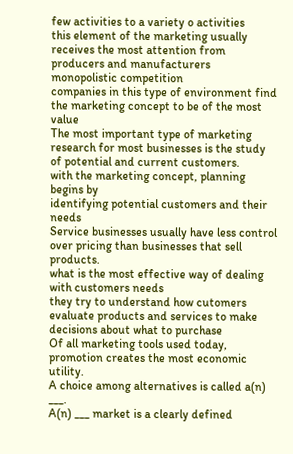few activities to a variety o activities
this element of the marketing usually receives the most attention from producers and manufacturers
monopolistic competition
companies in this type of environment find the marketing concept to be of the most value
The most important type of marketing research for most businesses is the study of potential and current customers.
with the marketing concept, planning begins by
identifying potential customers and their needs
Service businesses usually have less control over pricing than businesses that sell products.
what is the most effective way of dealing with customers needs
they try to understand how cutomers evaluate products and services to make decisions about what to purchase
Of all marketing tools used today, promotion creates the most economic utility.
A choice among alternatives is called a(n) ___.
A(n) ___ market is a clearly defined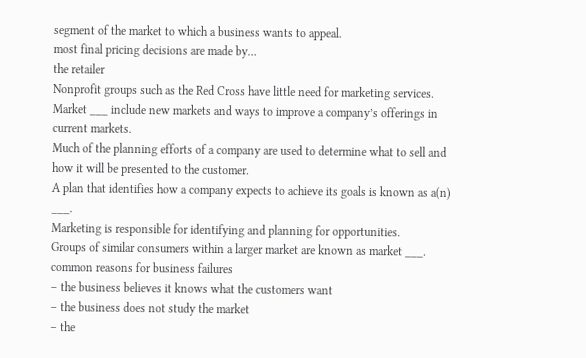segment of the market to which a business wants to appeal.
most final pricing decisions are made by…
the retailer
Nonprofit groups such as the Red Cross have little need for marketing services.
Market ___ include new markets and ways to improve a company’s offerings in current markets.
Much of the planning efforts of a company are used to determine what to sell and how it will be presented to the customer.
A plan that identifies how a company expects to achieve its goals is known as a(n) ___.
Marketing is responsible for identifying and planning for opportunities.
Groups of similar consumers within a larger market are known as market ___.
common reasons for business failures
– the business believes it knows what the customers want
– the business does not study the market
– the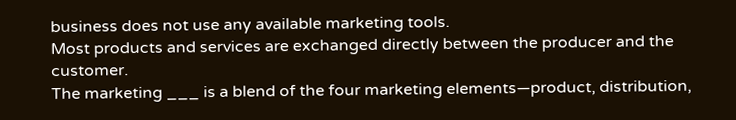business does not use any available marketing tools.
Most products and services are exchanged directly between the producer and the customer.
The marketing ___ is a blend of the four marketing elements—product, distribution,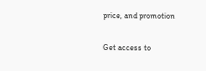price, and promotion

Get access to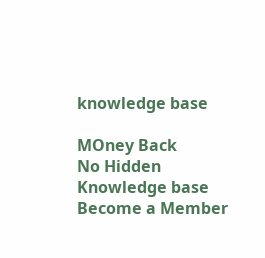knowledge base

MOney Back
No Hidden
Knowledge base
Become a Member